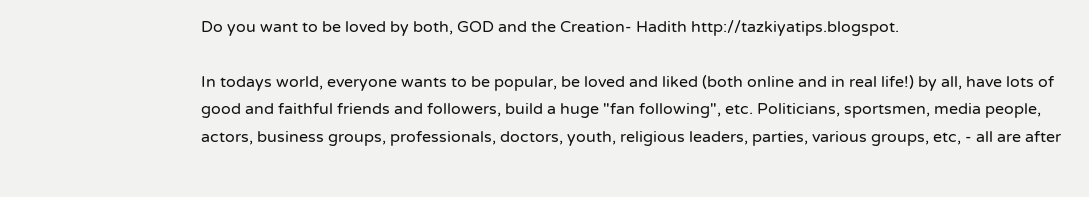Do you want to be loved by both, GOD and the Creation- Hadith http://tazkiyatips.blogspot.

In todays world, everyone wants to be popular, be loved and liked (both online and in real life!) by all, have lots of good and faithful friends and followers, build a huge "fan following", etc. Politicians, sportsmen, media people, actors, business groups, professionals, doctors, youth, religious leaders, parties, various groups, etc, - all are after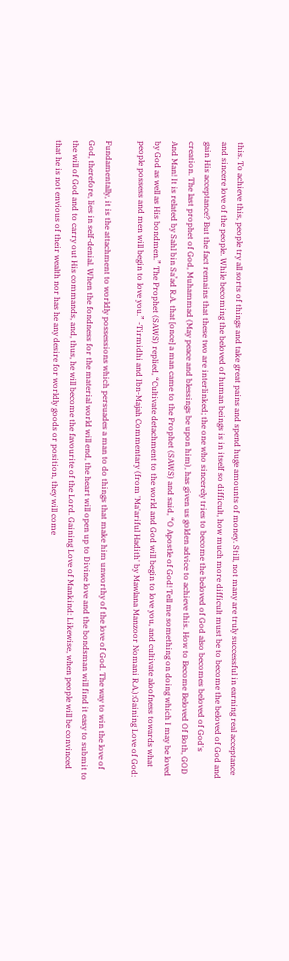this. To achieve this, people try all sorts of things and take great pains and spend huge amounts of money. Still, not many are truly successful in earning real acceptance and sincere love of the people. While becoming the beloved of human beings is in itself so difficult, how much more difficult must be to become the beloved of God and gain His acceptance? But the fact remains that these two are interlinked; the one who sincerely tries to become the beloved of God also becomes beloved of God's creation. The last prophet of God, Muhammad (May peace and blessings be upon him), has given us golden advice to achieve this. How to Become Beloved Of Both, GOD And Man! It is related by Sahl bin Sa’ad R.A. that [once] a man came to the Prophet (SAWS) and said, “O Apostle of God! Tell me something on doing which I may be loved by God as well as His bondmen.” The Prophet (SAWS) replied, “Cultivate detachment to the world and God will begin to love you, and cultivate aloofness towards what people possess and men will begin to love you.” -Tirmidhi and Ibn-Majah Commentary (from 'Ma'ariful Hadith' by Mawlana Manzoor Nomani R.A.):Gaining Love of God:

Fundamentally, it is the attachment to worldly possessions which persuades a man to do things that make him unworthy of the love of God. The way to win the love of God, therefore, lies in self-denial. When the fondness for the material world will end, the heart will open up to Divine love and the bondsman will find it easy to submit to the will of God and to carry out His commands, and, thus, he will become the favourite of the Lord. Gaining Love of Mankind: Likewise, when people will be convinced that he is not envious of their wealth nor has he any desire for worldly goods or position, they will come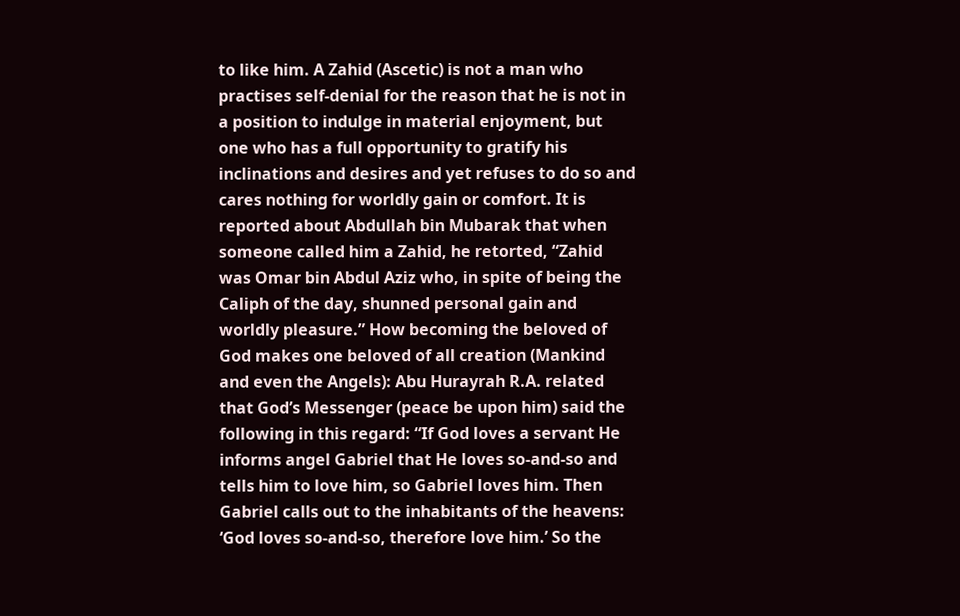to like him. A Zahid (Ascetic) is not a man who practises self-denial for the reason that he is not in a position to indulge in material enjoyment, but one who has a full opportunity to gratify his inclinations and desires and yet refuses to do so and cares nothing for worldly gain or comfort. It is reported about Abdullah bin Mubarak that when someone called him a Zahid, he retorted, “Zahid was Omar bin Abdul Aziz who, in spite of being the Caliph of the day, shunned personal gain and worldly pleasure.” How becoming the beloved of God makes one beloved of all creation (Mankind and even the Angels): Abu Hurayrah R.A. related that God’s Messenger (peace be upon him) said the following in this regard: “If God loves a servant He informs angel Gabriel that He loves so-and-so and tells him to love him, so Gabriel loves him. Then Gabriel calls out to the inhabitants of the heavens: ‘God loves so-and-so, therefore love him.’ So the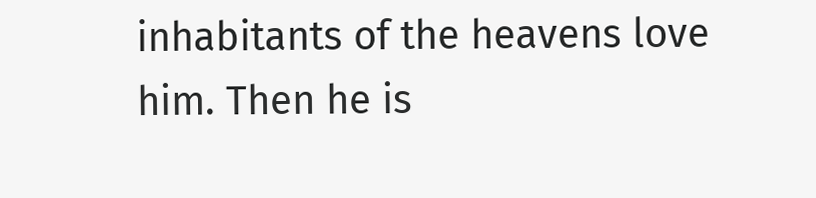inhabitants of the heavens love him. Then he is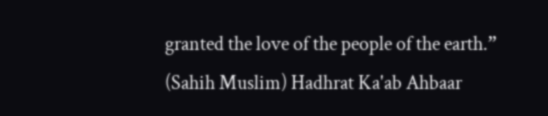granted the love of the people of the earth.” (Sahih Muslim) Hadhrat Ka'ab Ahbaar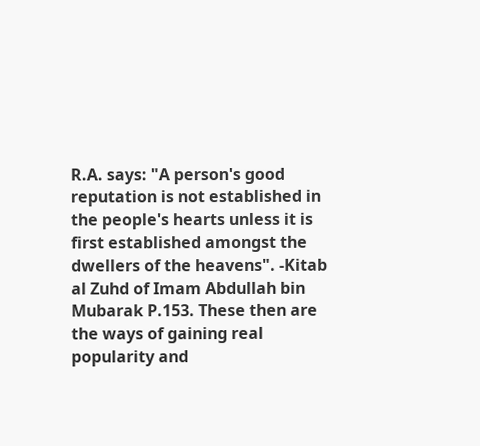R.A. says: "A person's good reputation is not established in the people's hearts unless it is first established amongst the dwellers of the heavens". -Kitab al Zuhd of Imam Abdullah bin Mubarak P.153. These then are the ways of gaining real popularity and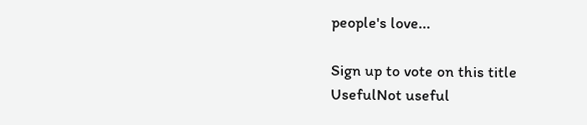people's love...

Sign up to vote on this title
UsefulNot useful